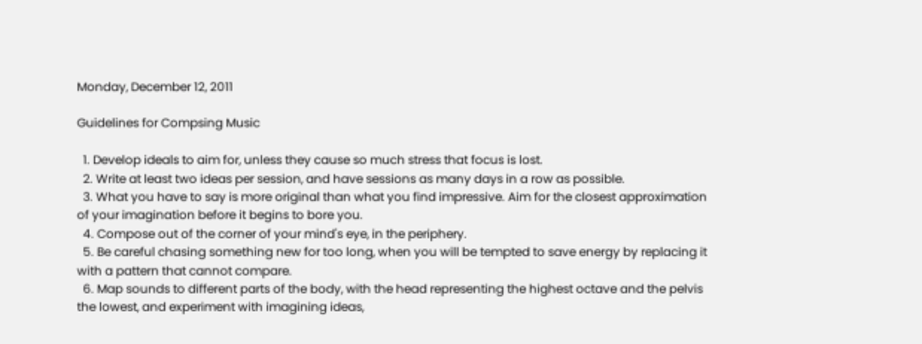Monday, December 12, 2011

Guidelines for Compsing Music

  1. Develop ideals to aim for, unless they cause so much stress that focus is lost.
  2. Write at least two ideas per session, and have sessions as many days in a row as possible.
  3. What you have to say is more original than what you find impressive. Aim for the closest approximation of your imagination before it begins to bore you.
  4. Compose out of the corner of your mind's eye, in the periphery.
  5. Be careful chasing something new for too long, when you will be tempted to save energy by replacing it with a pattern that cannot compare.
  6. Map sounds to different parts of the body, with the head representing the highest octave and the pelvis the lowest, and experiment with imagining ideas,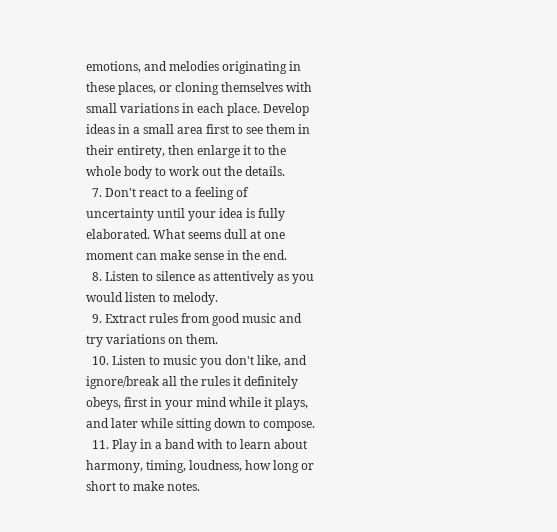emotions, and melodies originating in these places, or cloning themselves with small variations in each place. Develop ideas in a small area first to see them in their entirety, then enlarge it to the whole body to work out the details.
  7. Don't react to a feeling of uncertainty until your idea is fully elaborated. What seems dull at one moment can make sense in the end.
  8. Listen to silence as attentively as you would listen to melody.
  9. Extract rules from good music and try variations on them.
  10. Listen to music you don't like, and ignore/break all the rules it definitely obeys, first in your mind while it plays, and later while sitting down to compose.
  11. Play in a band with to learn about harmony, timing, loudness, how long or short to make notes.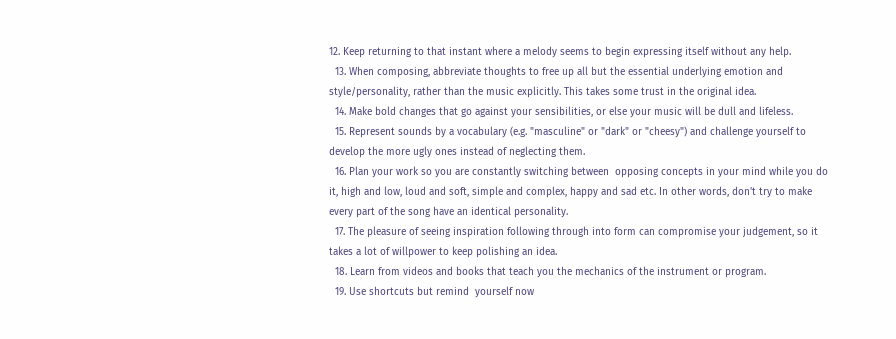12. Keep returning to that instant where a melody seems to begin expressing itself without any help.
  13. When composing, abbreviate thoughts to free up all but the essential underlying emotion and style/personality, rather than the music explicitly. This takes some trust in the original idea.
  14. Make bold changes that go against your sensibilities, or else your music will be dull and lifeless.
  15. Represent sounds by a vocabulary (e.g. "masculine" or "dark" or "cheesy") and challenge yourself to develop the more ugly ones instead of neglecting them.
  16. Plan your work so you are constantly switching between  opposing concepts in your mind while you do it, high and low, loud and soft, simple and complex, happy and sad etc. In other words, don't try to make every part of the song have an identical personality.
  17. The pleasure of seeing inspiration following through into form can compromise your judgement, so it takes a lot of willpower to keep polishing an idea.
  18. Learn from videos and books that teach you the mechanics of the instrument or program.
  19. Use shortcuts but remind  yourself now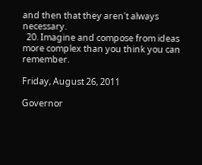and then that they aren't always necessary.
  20. Imagine and compose from ideas more complex than you think you can remember.

Friday, August 26, 2011

Governor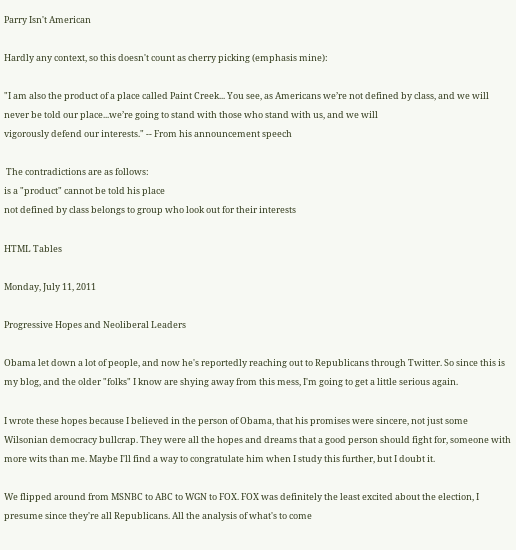Parry Isn't American

Hardly any context, so this doesn't count as cherry picking (emphasis mine):

"I am also the product of a place called Paint Creek... You see, as Americans we’re not defined by class, and we will never be told our place...we’re going to stand with those who stand with us, and we will
vigorously defend our interests." -- From his announcement speech

 The contradictions are as follows:
is a "product" cannot be told his place
not defined by class belongs to group who look out for their interests

HTML Tables

Monday, July 11, 2011

Progressive Hopes and Neoliberal Leaders

Obama let down a lot of people, and now he's reportedly reaching out to Republicans through Twitter. So since this is my blog, and the older "folks" I know are shying away from this mess, I'm going to get a little serious again.

I wrote these hopes because I believed in the person of Obama, that his promises were sincere, not just some Wilsonian democracy bullcrap. They were all the hopes and dreams that a good person should fight for, someone with more wits than me. Maybe I'll find a way to congratulate him when I study this further, but I doubt it.

We flipped around from MSNBC to ABC to WGN to FOX. FOX was definitely the least excited about the election, I presume since they're all Republicans. All the analysis of what's to come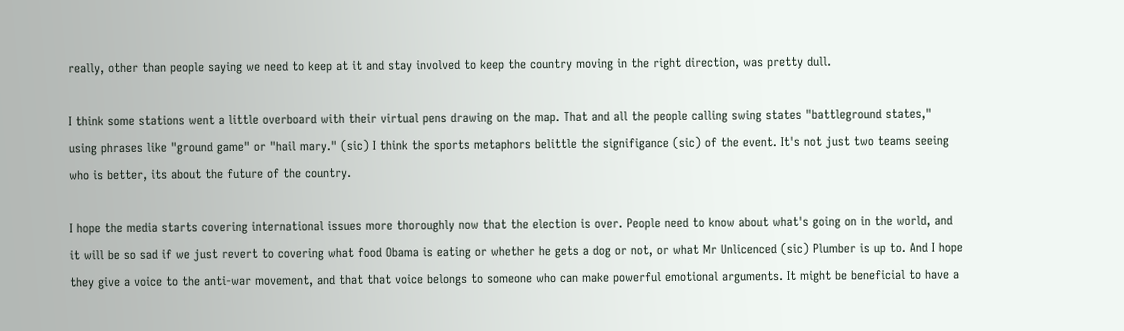really, other than people saying we need to keep at it and stay involved to keep the country moving in the right direction, was pretty dull.

I think some stations went a little overboard with their virtual pens drawing on the map. That and all the people calling swing states "battleground states," using phrases like "ground game" or "hail mary." (sic) I think the sports metaphors belittle the signifigance (sic) of the event. It's not just two teams seeing who is better, its about the future of the country.

I hope the media starts covering international issues more thoroughly now that the election is over. People need to know about what's going on in the world, and it will be so sad if we just revert to covering what food Obama is eating or whether he gets a dog or not, or what Mr Unlicenced (sic) Plumber is up to. And I hope they give a voice to the anti-war movement, and that that voice belongs to someone who can make powerful emotional arguments. It might be beneficial to have a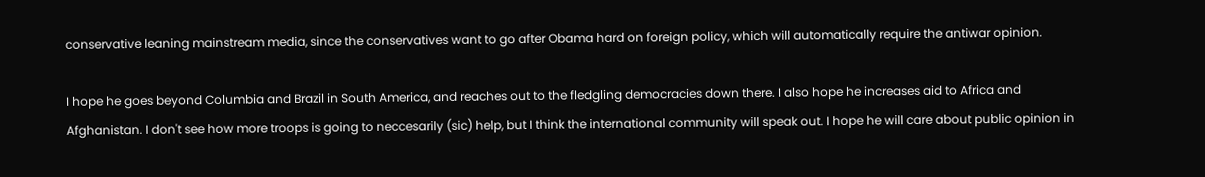conservative leaning mainstream media, since the conservatives want to go after Obama hard on foreign policy, which will automatically require the antiwar opinion.

I hope he goes beyond Columbia and Brazil in South America, and reaches out to the fledgling democracies down there. I also hope he increases aid to Africa and Afghanistan. I don't see how more troops is going to neccesarily (sic) help, but I think the international community will speak out. I hope he will care about public opinion in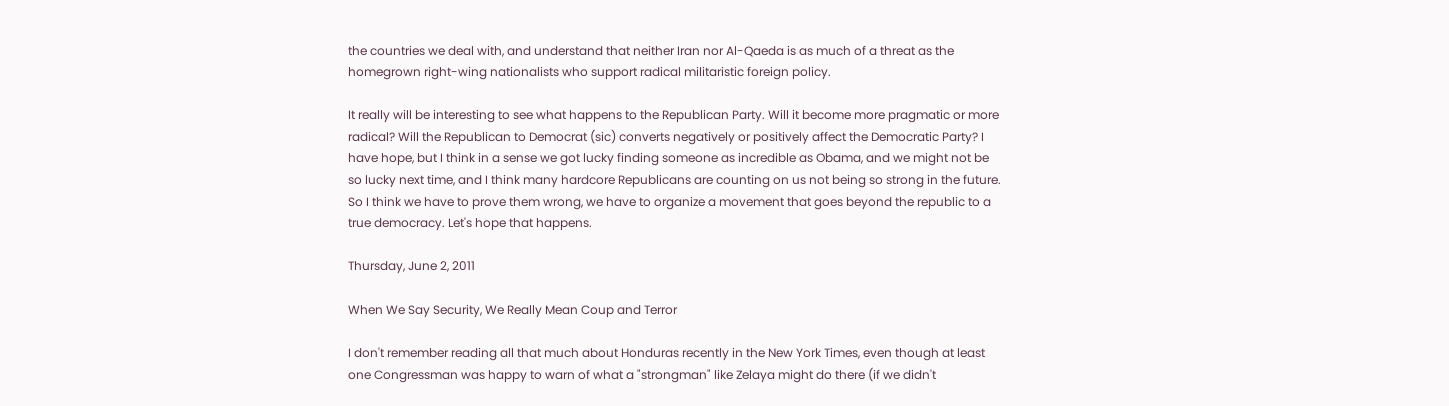the countries we deal with, and understand that neither Iran nor Al-Qaeda is as much of a threat as the homegrown right-wing nationalists who support radical militaristic foreign policy.

It really will be interesting to see what happens to the Republican Party. Will it become more pragmatic or more radical? Will the Republican to Democrat (sic) converts negatively or positively affect the Democratic Party? I have hope, but I think in a sense we got lucky finding someone as incredible as Obama, and we might not be so lucky next time, and I think many hardcore Republicans are counting on us not being so strong in the future. So I think we have to prove them wrong, we have to organize a movement that goes beyond the republic to a true democracy. Let's hope that happens.

Thursday, June 2, 2011

When We Say Security, We Really Mean Coup and Terror

I don't remember reading all that much about Honduras recently in the New York Times, even though at least one Congressman was happy to warn of what a "strongman" like Zelaya might do there (if we didn't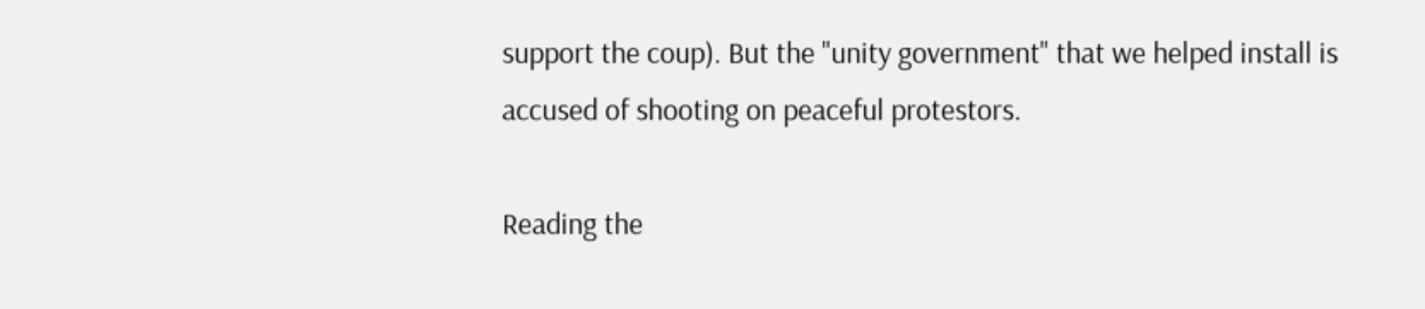support the coup). But the "unity government" that we helped install is accused of shooting on peaceful protestors.

Reading the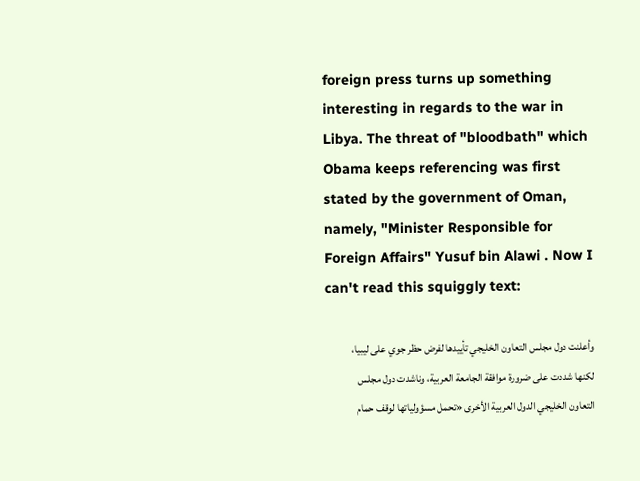foreign press turns up something interesting in regards to the war in Libya. The threat of "bloodbath" which Obama keeps referencing was first stated by the government of Oman, namely, "Minister Responsible for Foreign Affairs" Yusuf bin Alawi . Now I can't read this squiggly text:

وأعلنت دول مجلس التعاون الخليجي تأييدها لفرض حظر جوي على ليبيا، لكنها شددت على ضرورة موافقة الجامعة العربية، وناشدت دول مجلس التعاون الخليجي الدول العربية الأخرى «تحمل مسؤولياتها لوقف حمام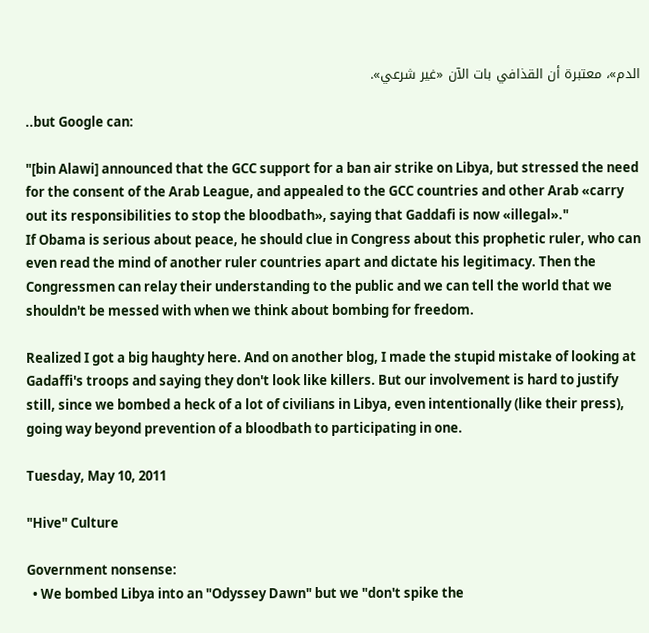الدم»، معتبرة أن القذافي بات الآن «غير شرعي».

..but Google can:

"[bin Alawi] announced that the GCC support for a ban air strike on Libya, but stressed the need for the consent of the Arab League, and appealed to the GCC countries and other Arab «carry out its responsibilities to stop the bloodbath», saying that Gaddafi is now «illegal»."
If Obama is serious about peace, he should clue in Congress about this prophetic ruler, who can even read the mind of another ruler countries apart and dictate his legitimacy. Then the Congressmen can relay their understanding to the public and we can tell the world that we shouldn't be messed with when we think about bombing for freedom.

Realized I got a big haughty here. And on another blog, I made the stupid mistake of looking at Gadaffi's troops and saying they don't look like killers. But our involvement is hard to justify still, since we bombed a heck of a lot of civilians in Libya, even intentionally (like their press), going way beyond prevention of a bloodbath to participating in one.

Tuesday, May 10, 2011

"Hive" Culture

Government nonsense:
  • We bombed Libya into an "Odyssey Dawn" but we "don't spike the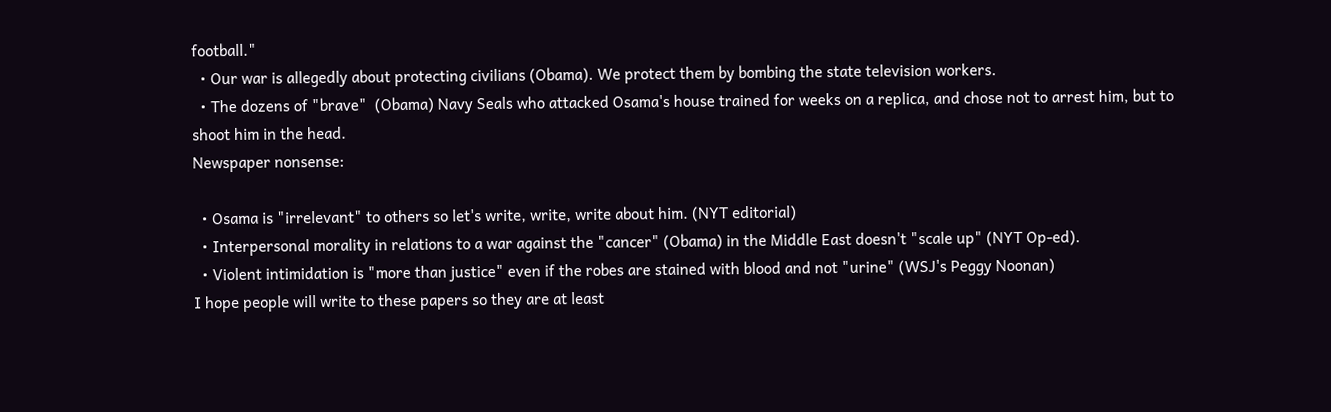football."
  • Our war is allegedly about protecting civilians (Obama). We protect them by bombing the state television workers.
  • The dozens of "brave"  (Obama) Navy Seals who attacked Osama's house trained for weeks on a replica, and chose not to arrest him, but to shoot him in the head.
Newspaper nonsense:

  • Osama is "irrelevant" to others so let's write, write, write about him. (NYT editorial)
  • Interpersonal morality in relations to a war against the "cancer" (Obama) in the Middle East doesn't "scale up" (NYT Op-ed).
  • Violent intimidation is "more than justice" even if the robes are stained with blood and not "urine" (WSJ's Peggy Noonan)
I hope people will write to these papers so they are at least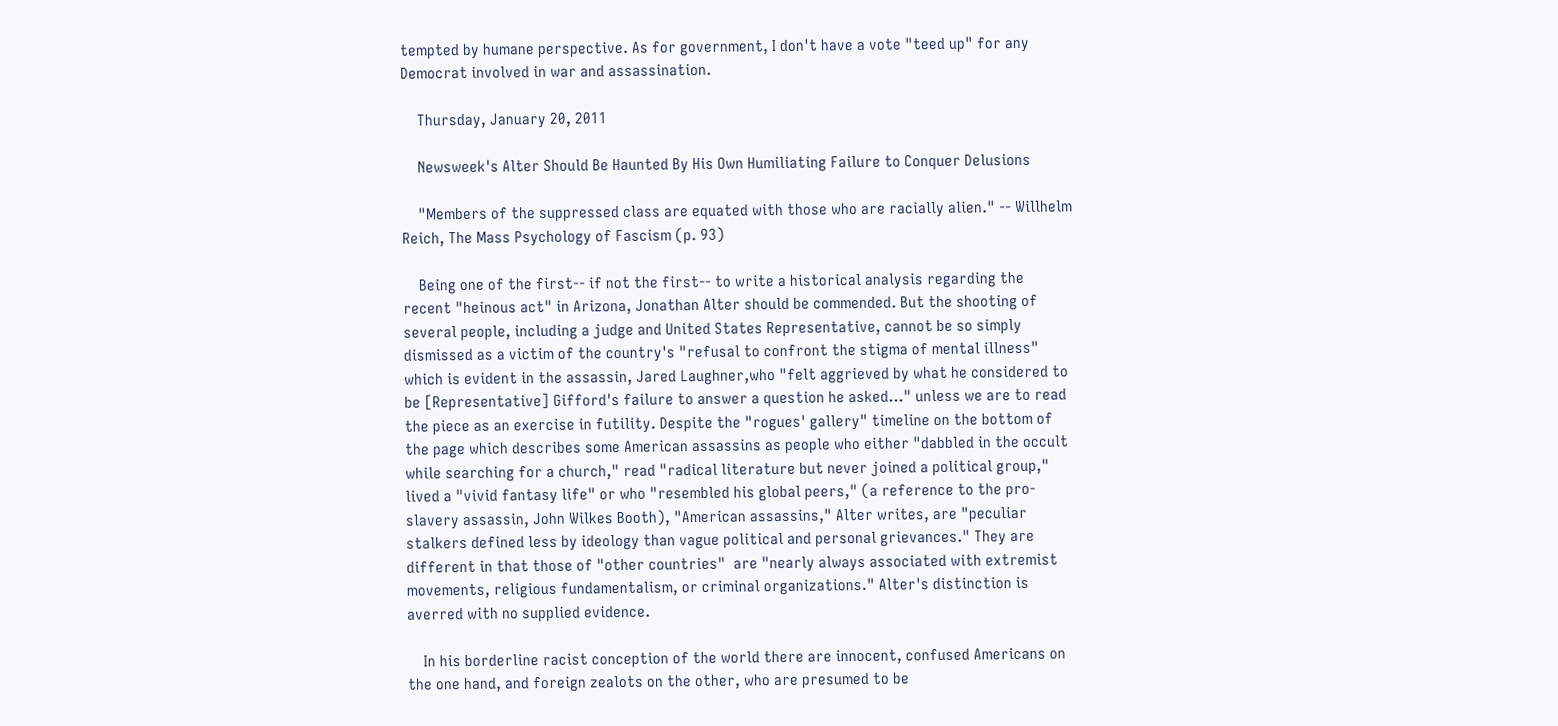tempted by humane perspective. As for government, I don't have a vote "teed up" for any Democrat involved in war and assassination.

    Thursday, January 20, 2011

    Newsweek's Alter Should Be Haunted By His Own Humiliating Failure to Conquer Delusions

    "Members of the suppressed class are equated with those who are racially alien." -- Willhelm Reich, The Mass Psychology of Fascism (p. 93)

    Being one of the first-- if not the first-- to write a historical analysis regarding the recent "heinous act" in Arizona, Jonathan Alter should be commended. But the shooting of several people, including a judge and United States Representative, cannot be so simply dismissed as a victim of the country's "refusal to confront the stigma of mental illness"  which is evident in the assassin, Jared Laughner,who "felt aggrieved by what he considered to be [Representative] Gifford's failure to answer a question he asked..." unless we are to read the piece as an exercise in futility. Despite the "rogues' gallery" timeline on the bottom of the page which describes some American assassins as people who either "dabbled in the occult while searching for a church," read "radical literature but never joined a political group," lived a "vivid fantasy life" or who "resembled his global peers," (a reference to the pro-slavery assassin, John Wilkes Booth), "American assassins," Alter writes, are "peculiar stalkers defined less by ideology than vague political and personal grievances." They are different in that those of "other countries"  are "nearly always associated with extremist movements, religious fundamentalism, or criminal organizations." Alter's distinction is averred with no supplied evidence.

    In his borderline racist conception of the world there are innocent, confused Americans on the one hand, and foreign zealots on the other, who are presumed to be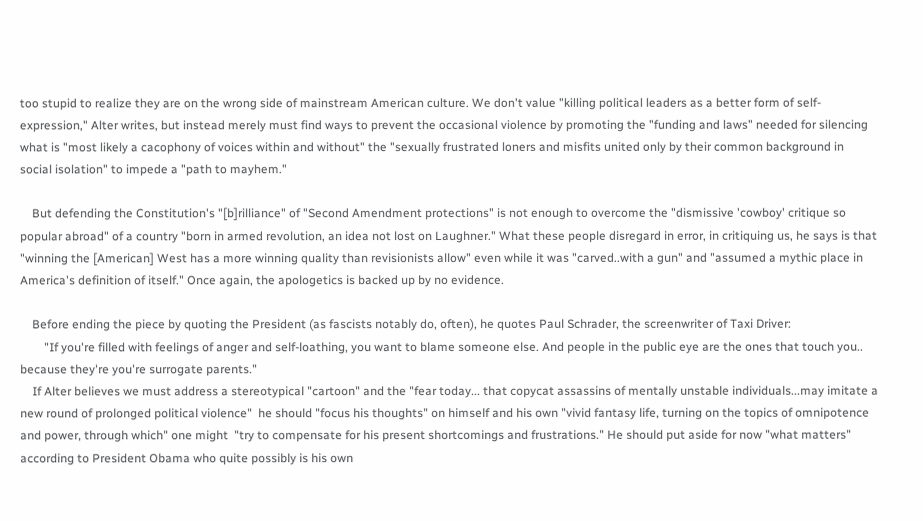too stupid to realize they are on the wrong side of mainstream American culture. We don't value "killing political leaders as a better form of self-expression," Alter writes, but instead merely must find ways to prevent the occasional violence by promoting the "funding and laws" needed for silencing what is "most likely a cacophony of voices within and without" the "sexually frustrated loners and misfits united only by their common background in social isolation" to impede a "path to mayhem."

    But defending the Constitution's "[b]rilliance" of "Second Amendment protections" is not enough to overcome the "dismissive 'cowboy' critique so popular abroad" of a country "born in armed revolution, an idea not lost on Laughner." What these people disregard in error, in critiquing us, he says is that "winning the [American] West has a more winning quality than revisionists allow" even while it was "carved..with a gun" and "assumed a mythic place in America's definition of itself." Once again, the apologetics is backed up by no evidence.

    Before ending the piece by quoting the President (as fascists notably do, often), he quotes Paul Schrader, the screenwriter of Taxi Driver:
        "If you're filled with feelings of anger and self-loathing, you want to blame someone else. And people in the public eye are the ones that touch you.. because they're you're surrogate parents."
    If Alter believes we must address a stereotypical "cartoon" and the "fear today... that copycat assassins of mentally unstable individuals...may imitate a new round of prolonged political violence"  he should "focus his thoughts" on himself and his own "vivid fantasy life, turning on the topics of omnipotence and power, through which" one might  "try to compensate for his present shortcomings and frustrations." He should put aside for now "what matters" according to President Obama who quite possibly is his own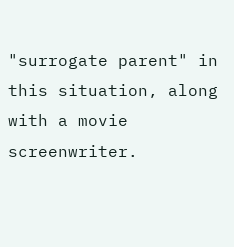"surrogate parent" in this situation, along with a movie screenwriter.